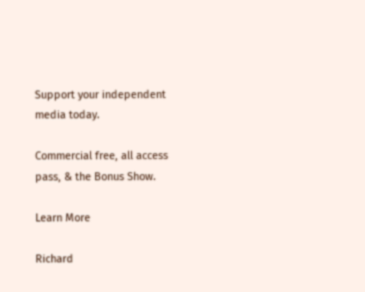Support your independent media today.

Commercial free, all access pass, & the Bonus Show.

Learn More

Richard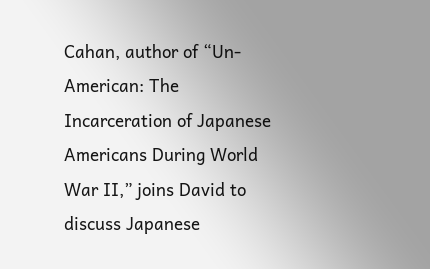Cahan, author of “Un-American: The Incarceration of Japanese Americans During World War II,” joins David to discuss Japanese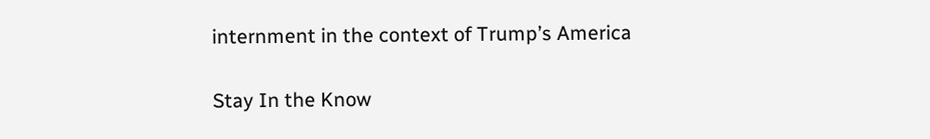internment in the context of Trump’s America

Stay In the Know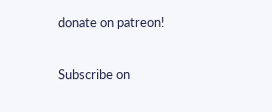donate on patreon!

Subscribe on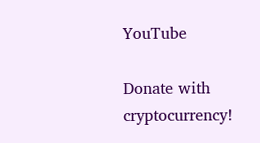YouTube

Donate with cryptocurrency!